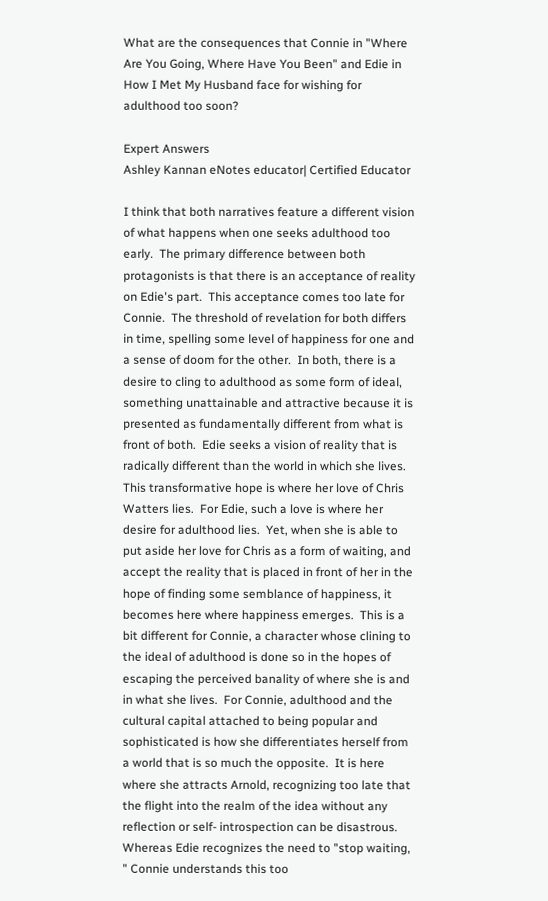What are the consequences that Connie in "Where Are You Going, Where Have You Been" and Edie in How I Met My Husband face for wishing for adulthood too soon?

Expert Answers
Ashley Kannan eNotes educator| Certified Educator

I think that both narratives feature a different vision of what happens when one seeks adulthood too early.  The primary difference between both protagonists is that there is an acceptance of reality on Edie's part.  This acceptance comes too late for Connie.  The threshold of revelation for both differs in time, spelling some level of happiness for one and a sense of doom for the other.  In both, there is a desire to cling to adulthood as some form of ideal, something unattainable and attractive because it is presented as fundamentally different from what is front of both.  Edie seeks a vision of reality that is radically different than the world in which she lives.  This transformative hope is where her love of Chris Watters lies.  For Edie, such a love is where her desire for adulthood lies.  Yet, when she is able to put aside her love for Chris as a form of waiting, and accept the reality that is placed in front of her in the hope of finding some semblance of happiness, it becomes here where happiness emerges.  This is a bit different for Connie, a character whose clining to the ideal of adulthood is done so in the hopes of escaping the perceived banality of where she is and in what she lives.  For Connie, adulthood and the cultural capital attached to being popular and sophisticated is how she differentiates herself from a world that is so much the opposite.  It is here where she attracts Arnold, recognizing too late that the flight into the realm of the idea without any reflection or self- introspection can be disastrous.  Whereas Edie recognizes the need to "stop waiting, " Connie understands this too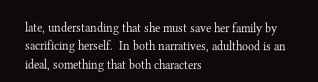late, understanding that she must save her family by sacrificing herself.  In both narratives, adulthood is an ideal, something that both characters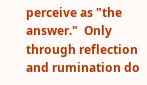perceive as "the answer."  Only through reflection and rumination do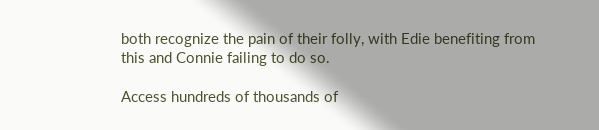both recognize the pain of their folly, with Edie benefiting from this and Connie failing to do so.

Access hundreds of thousands of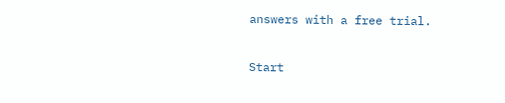answers with a free trial.

Start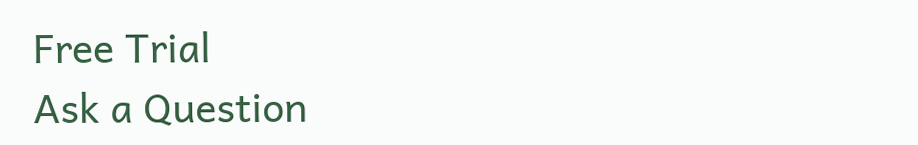Free Trial
Ask a Question